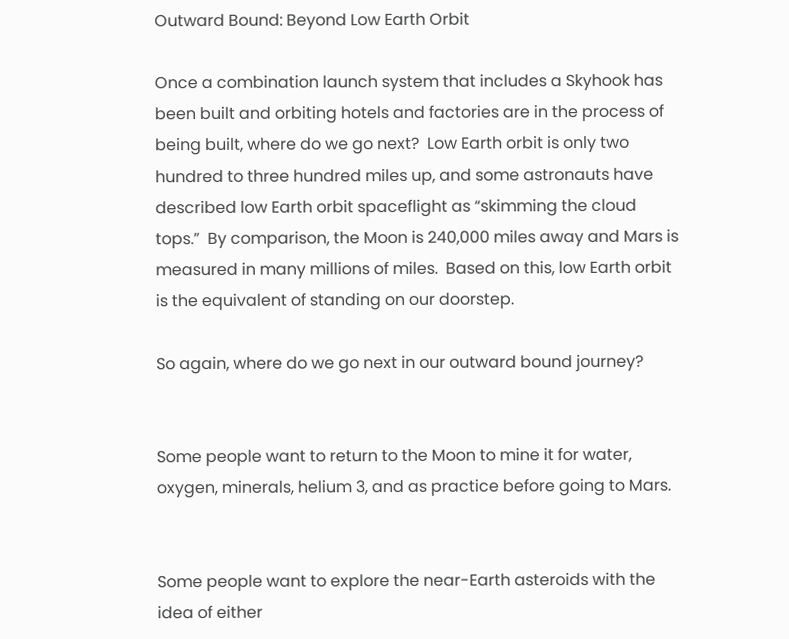Outward Bound: Beyond Low Earth Orbit

Once a combination launch system that includes a Skyhook has been built and orbiting hotels and factories are in the process of being built, where do we go next?  Low Earth orbit is only two hundred to three hundred miles up, and some astronauts have described low Earth orbit spaceflight as “skimming the cloud tops.”  By comparison, the Moon is 240,000 miles away and Mars is measured in many millions of miles.  Based on this, low Earth orbit is the equivalent of standing on our doorstep.

So again, where do we go next in our outward bound journey?


Some people want to return to the Moon to mine it for water, oxygen, minerals, helium 3, and as practice before going to Mars.


Some people want to explore the near-Earth asteroids with the idea of either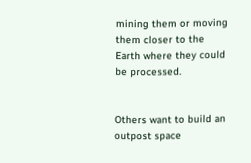mining them or moving them closer to the Earth where they could be processed.


Others want to build an outpost space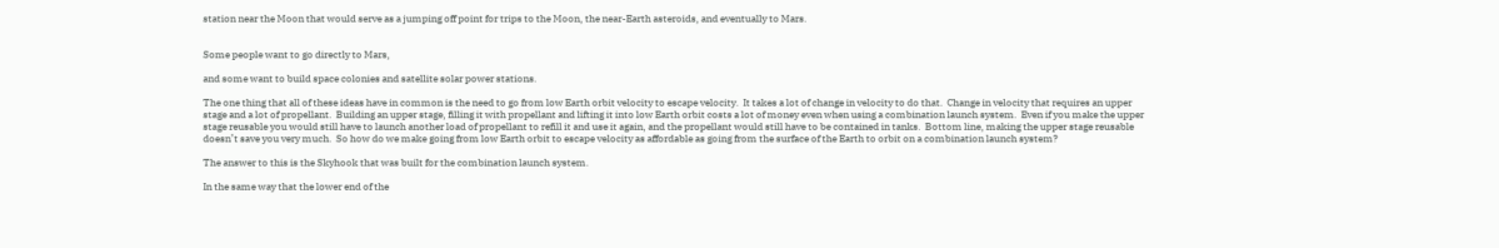station near the Moon that would serve as a jumping off point for trips to the Moon, the near-Earth asteroids, and eventually to Mars.


Some people want to go directly to Mars,

and some want to build space colonies and satellite solar power stations.

The one thing that all of these ideas have in common is the need to go from low Earth orbit velocity to escape velocity.  It takes a lot of change in velocity to do that.  Change in velocity that requires an upper stage and a lot of propellant.  Building an upper stage, filling it with propellant and lifting it into low Earth orbit costs a lot of money even when using a combination launch system.  Even if you make the upper stage reusable you would still have to launch another load of propellant to refill it and use it again, and the propellant would still have to be contained in tanks.  Bottom line, making the upper stage reusable doesn’t save you very much.  So how do we make going from low Earth orbit to escape velocity as affordable as going from the surface of the Earth to orbit on a combination launch system?

The answer to this is the Skyhook that was built for the combination launch system.

In the same way that the lower end of the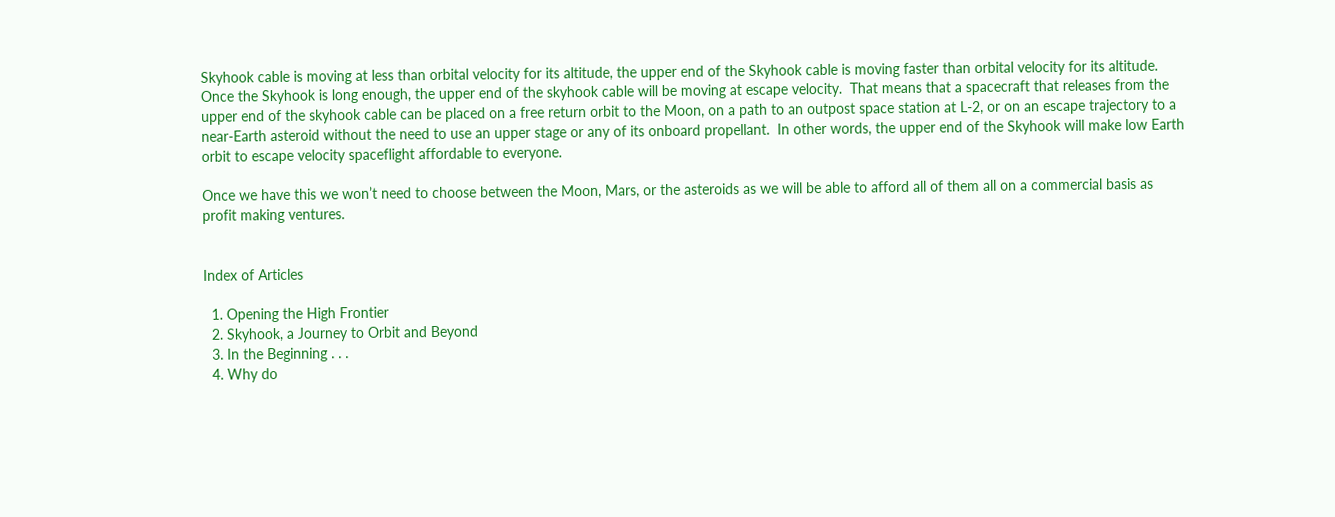Skyhook cable is moving at less than orbital velocity for its altitude, the upper end of the Skyhook cable is moving faster than orbital velocity for its altitude.  Once the Skyhook is long enough, the upper end of the skyhook cable will be moving at escape velocity.  That means that a spacecraft that releases from the upper end of the skyhook cable can be placed on a free return orbit to the Moon, on a path to an outpost space station at L-2, or on an escape trajectory to a near-Earth asteroid without the need to use an upper stage or any of its onboard propellant.  In other words, the upper end of the Skyhook will make low Earth orbit to escape velocity spaceflight affordable to everyone.

Once we have this we won’t need to choose between the Moon, Mars, or the asteroids as we will be able to afford all of them all on a commercial basis as profit making ventures.


Index of Articles

  1. Opening the High Frontier
  2. Skyhook, a Journey to Orbit and Beyond
  3. In the Beginning . . .
  4. Why do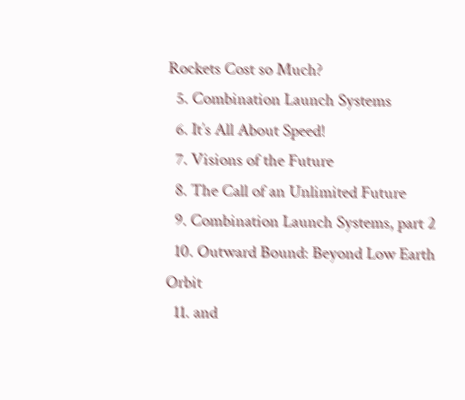Rockets Cost so Much?
  5. Combination Launch Systems
  6. It’s All About Speed!
  7. Visions of the Future
  8. The Call of an Unlimited Future
  9. Combination Launch Systems, part 2
  10. Outward Bound: Beyond Low Earth Orbit
  11. and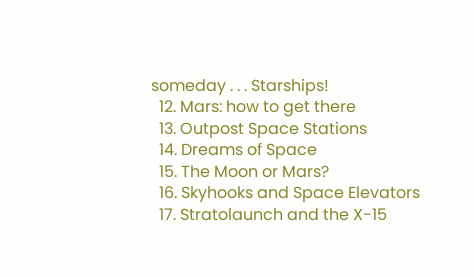someday . . . Starships!
  12. Mars: how to get there
  13. Outpost Space Stations
  14. Dreams of Space
  15. The Moon or Mars?
  16. Skyhooks and Space Elevators
  17. Stratolaunch and the X-15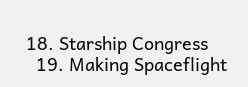18. Starship Congress
  19. Making Spaceflight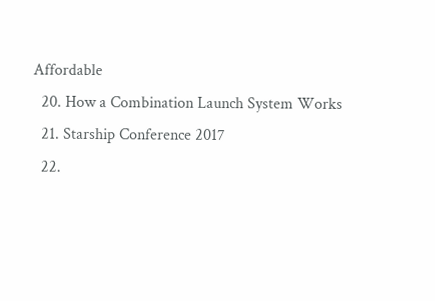Affordable
  20. How a Combination Launch System Works
  21. Starship Conference 2017
  22.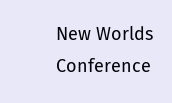New Worlds Conference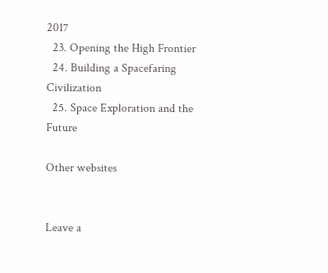2017
  23. Opening the High Frontier
  24. Building a Spacefaring Civilization
  25. Space Exploration and the Future

Other websites


Leave a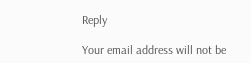Reply

Your email address will not be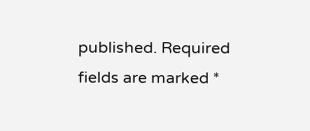published. Required fields are marked *